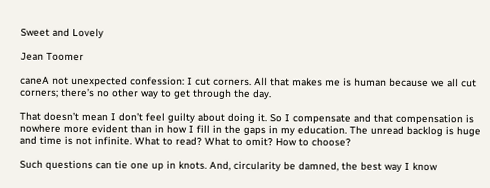Sweet and Lovely

Jean Toomer

caneA not unexpected confession: I cut corners. All that makes me is human because we all cut corners; there’s no other way to get through the day.

That doesn’t mean I don’t feel guilty about doing it. So I compensate and that compensation is nowhere more evident than in how I fill in the gaps in my education. The unread backlog is huge and time is not infinite. What to read? What to omit? How to choose?

Such questions can tie one up in knots. And, circularity be damned, the best way I know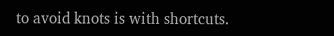to avoid knots is with shortcuts.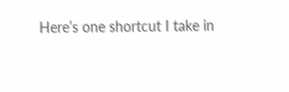Here’s one shortcut I take in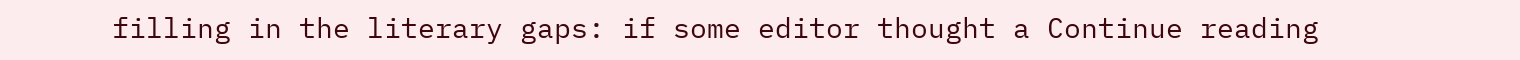filling in the literary gaps: if some editor thought a Continue reading